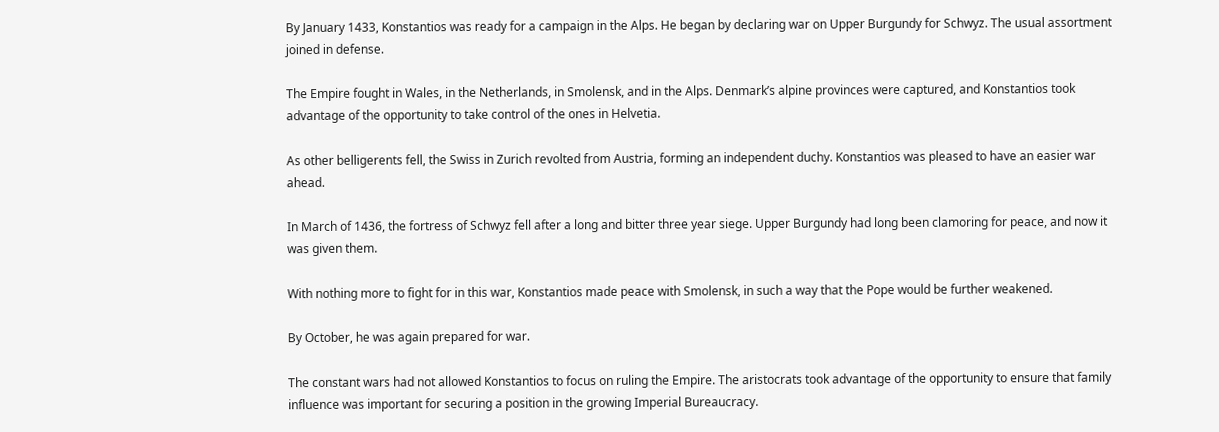By January 1433, Konstantios was ready for a campaign in the Alps. He began by declaring war on Upper Burgundy for Schwyz. The usual assortment joined in defense.

The Empire fought in Wales, in the Netherlands, in Smolensk, and in the Alps. Denmark’s alpine provinces were captured, and Konstantios took advantage of the opportunity to take control of the ones in Helvetia.

As other belligerents fell, the Swiss in Zurich revolted from Austria, forming an independent duchy. Konstantios was pleased to have an easier war ahead.

In March of 1436, the fortress of Schwyz fell after a long and bitter three year siege. Upper Burgundy had long been clamoring for peace, and now it was given them.

With nothing more to fight for in this war, Konstantios made peace with Smolensk, in such a way that the Pope would be further weakened.

By October, he was again prepared for war.

The constant wars had not allowed Konstantios to focus on ruling the Empire. The aristocrats took advantage of the opportunity to ensure that family influence was important for securing a position in the growing Imperial Bureaucracy.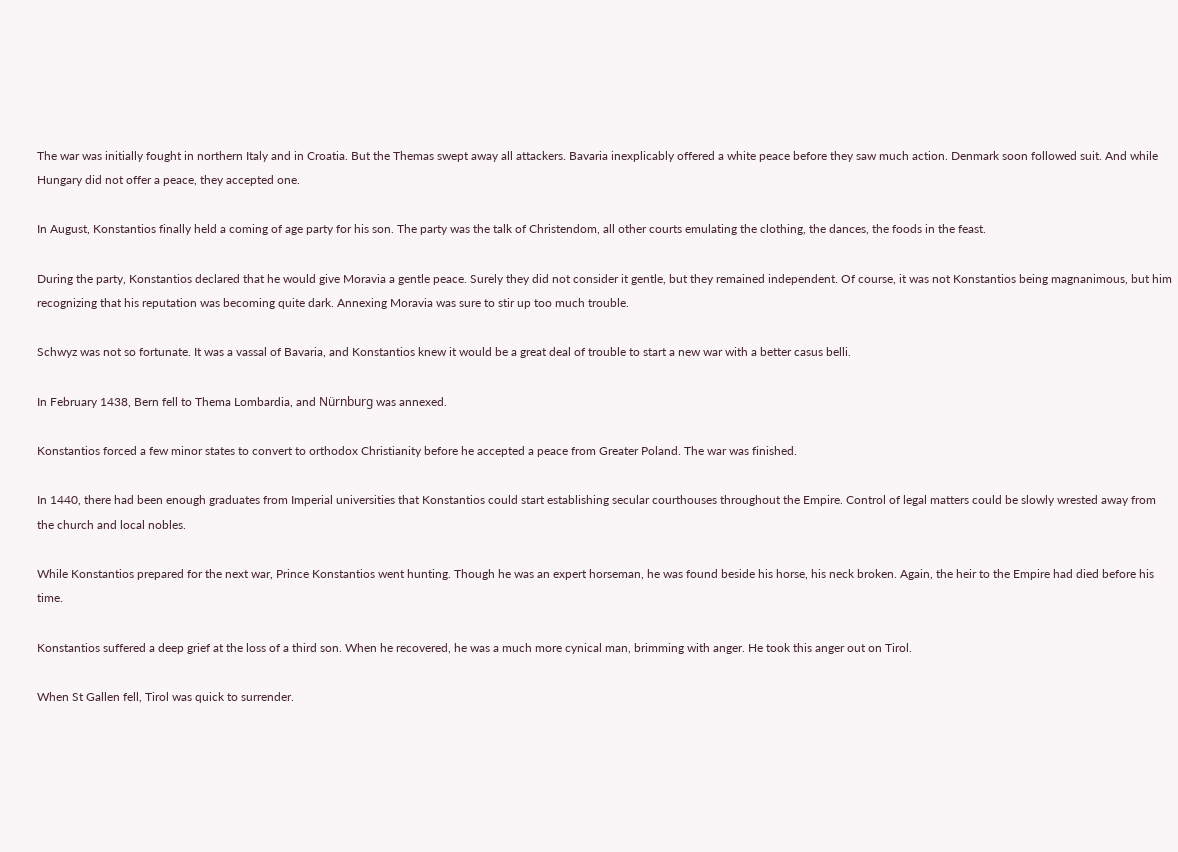The war was initially fought in northern Italy and in Croatia. But the Themas swept away all attackers. Bavaria inexplicably offered a white peace before they saw much action. Denmark soon followed suit. And while Hungary did not offer a peace, they accepted one.

In August, Konstantios finally held a coming of age party for his son. The party was the talk of Christendom, all other courts emulating the clothing, the dances, the foods in the feast.

During the party, Konstantios declared that he would give Moravia a gentle peace. Surely they did not consider it gentle, but they remained independent. Of course, it was not Konstantios being magnanimous, but him recognizing that his reputation was becoming quite dark. Annexing Moravia was sure to stir up too much trouble.

Schwyz was not so fortunate. It was a vassal of Bavaria, and Konstantios knew it would be a great deal of trouble to start a new war with a better casus belli.

In February 1438, Bern fell to Thema Lombardia, and Nürnburg was annexed.

Konstantios forced a few minor states to convert to orthodox Christianity before he accepted a peace from Greater Poland. The war was finished.

In 1440, there had been enough graduates from Imperial universities that Konstantios could start establishing secular courthouses throughout the Empire. Control of legal matters could be slowly wrested away from the church and local nobles.

While Konstantios prepared for the next war, Prince Konstantios went hunting. Though he was an expert horseman, he was found beside his horse, his neck broken. Again, the heir to the Empire had died before his time.

Konstantios suffered a deep grief at the loss of a third son. When he recovered, he was a much more cynical man, brimming with anger. He took this anger out on Tirol.

When St Gallen fell, Tirol was quick to surrender.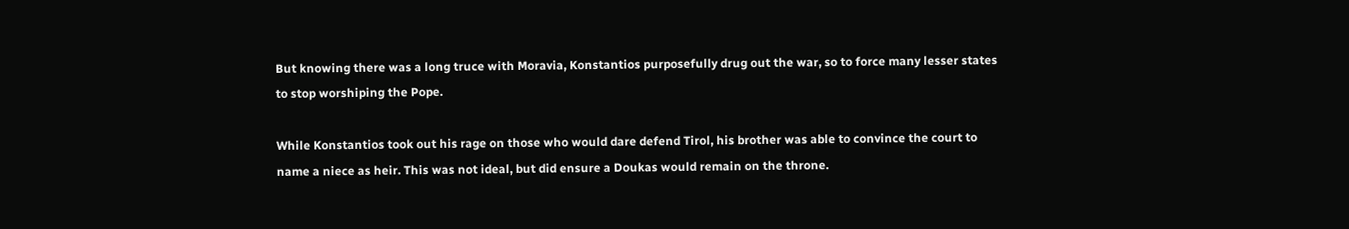But knowing there was a long truce with Moravia, Konstantios purposefully drug out the war, so to force many lesser states to stop worshiping the Pope.

While Konstantios took out his rage on those who would dare defend Tirol, his brother was able to convince the court to name a niece as heir. This was not ideal, but did ensure a Doukas would remain on the throne.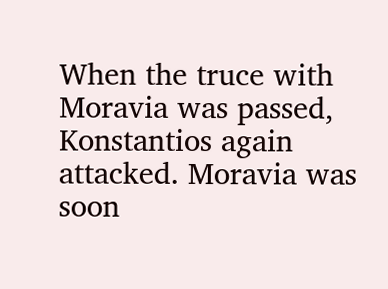When the truce with Moravia was passed, Konstantios again attacked. Moravia was soon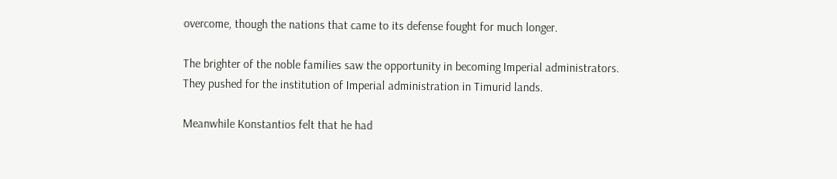overcome, though the nations that came to its defense fought for much longer.

The brighter of the noble families saw the opportunity in becoming Imperial administrators. They pushed for the institution of Imperial administration in Timurid lands.

Meanwhile Konstantios felt that he had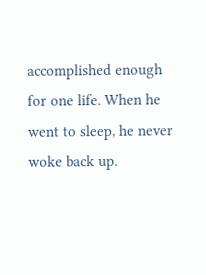accomplished enough for one life. When he went to sleep, he never woke back up.